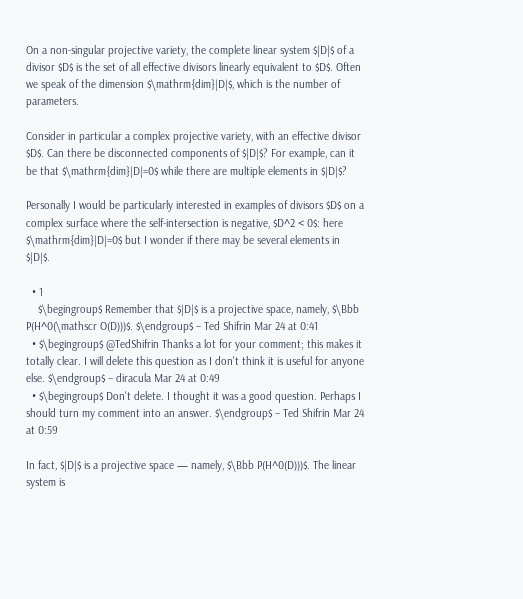On a non-singular projective variety, the complete linear system $|D|$ of a divisor $D$ is the set of all effective divisors linearly equivalent to $D$. Often we speak of the dimension $\mathrm{dim}|D|$, which is the number of parameters.

Consider in particular a complex projective variety, with an effective divisor $D$. Can there be disconnected components of $|D|$? For example, can it be that $\mathrm{dim}|D|=0$ while there are multiple elements in $|D|$?

Personally I would be particularly interested in examples of divisors $D$ on a complex surface where the self-intersection is negative, $D^2 < 0$: here $\mathrm{dim}|D|=0$ but I wonder if there may be several elements in $|D|$.

  • 1
    $\begingroup$ Remember that $|D|$ is a projective space, namely, $\Bbb P(H^0(\mathscr O(D)))$. $\endgroup$ – Ted Shifrin Mar 24 at 0:41
  • $\begingroup$ @TedShifrin Thanks a lot for your comment; this makes it totally clear. I will delete this question as I don't think it is useful for anyone else. $\endgroup$ – diracula Mar 24 at 0:49
  • $\begingroup$ Don't delete. I thought it was a good question. Perhaps I should turn my comment into an answer. $\endgroup$ – Ted Shifrin Mar 24 at 0:59

In fact, $|D|$ is a projective space — namely, $\Bbb P(H^0(D)))$. The linear system is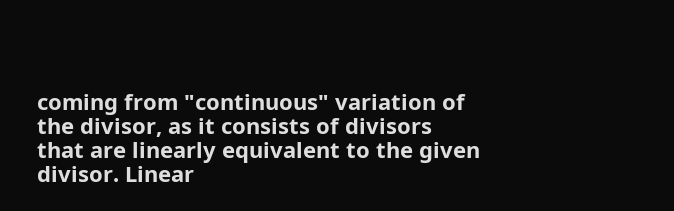coming from "continuous" variation of the divisor, as it consists of divisors that are linearly equivalent to the given divisor. Linear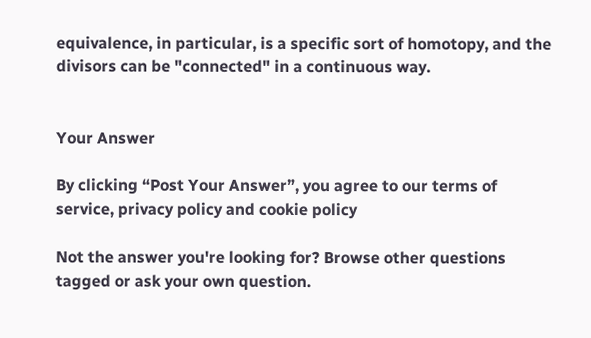equivalence, in particular, is a specific sort of homotopy, and the divisors can be "connected" in a continuous way.


Your Answer

By clicking “Post Your Answer”, you agree to our terms of service, privacy policy and cookie policy

Not the answer you're looking for? Browse other questions tagged or ask your own question.